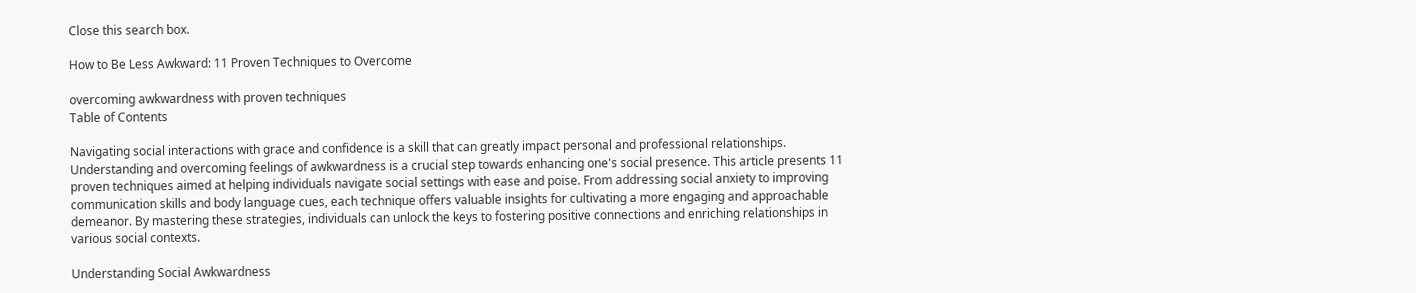Close this search box.

How to Be Less Awkward: 11 Proven Techniques to Overcome

overcoming awkwardness with proven techniques
Table of Contents

Navigating social interactions with grace and confidence is a skill that can greatly impact personal and professional relationships. Understanding and overcoming feelings of awkwardness is a crucial step towards enhancing one's social presence. This article presents 11 proven techniques aimed at helping individuals navigate social settings with ease and poise. From addressing social anxiety to improving communication skills and body language cues, each technique offers valuable insights for cultivating a more engaging and approachable demeanor. By mastering these strategies, individuals can unlock the keys to fostering positive connections and enriching relationships in various social contexts.

Understanding Social Awkwardness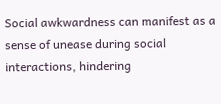Social awkwardness can manifest as a sense of unease during social interactions, hindering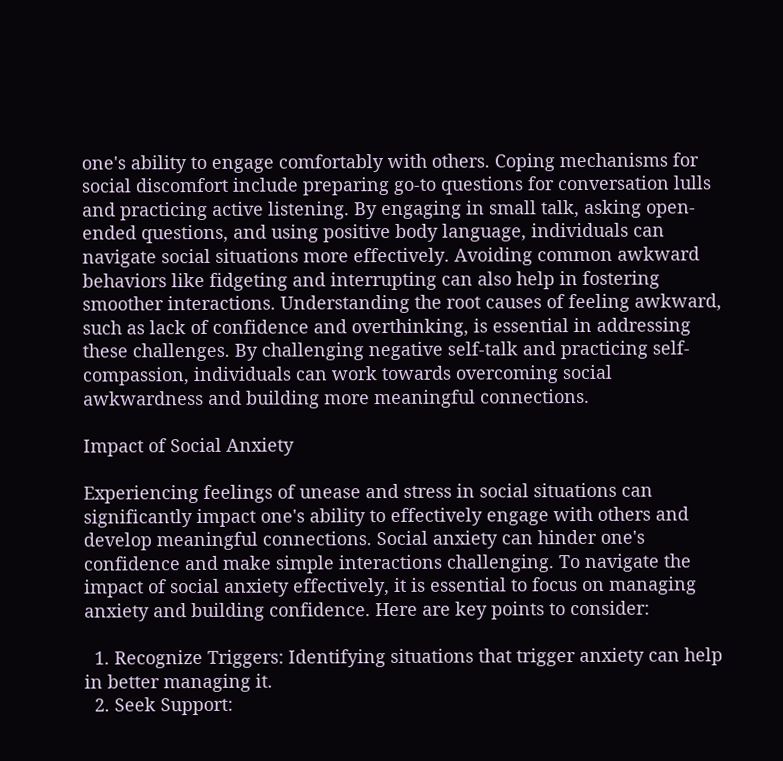one's ability to engage comfortably with others. Coping mechanisms for social discomfort include preparing go-to questions for conversation lulls and practicing active listening. By engaging in small talk, asking open-ended questions, and using positive body language, individuals can navigate social situations more effectively. Avoiding common awkward behaviors like fidgeting and interrupting can also help in fostering smoother interactions. Understanding the root causes of feeling awkward, such as lack of confidence and overthinking, is essential in addressing these challenges. By challenging negative self-talk and practicing self-compassion, individuals can work towards overcoming social awkwardness and building more meaningful connections.

Impact of Social Anxiety

Experiencing feelings of unease and stress in social situations can significantly impact one's ability to effectively engage with others and develop meaningful connections. Social anxiety can hinder one's confidence and make simple interactions challenging. To navigate the impact of social anxiety effectively, it is essential to focus on managing anxiety and building confidence. Here are key points to consider:

  1. Recognize Triggers: Identifying situations that trigger anxiety can help in better managing it.
  2. Seek Support: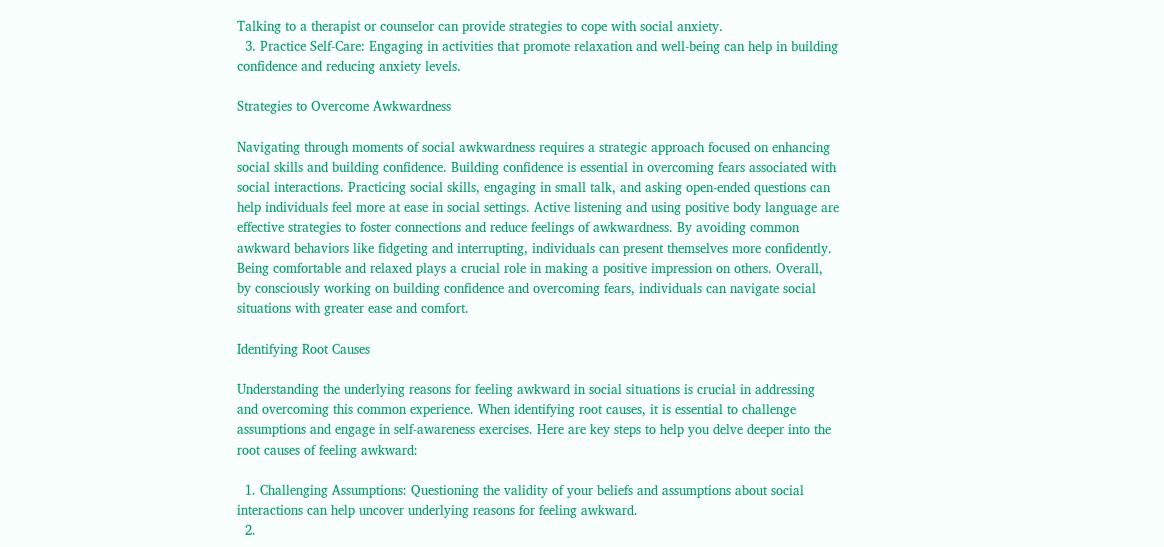Talking to a therapist or counselor can provide strategies to cope with social anxiety.
  3. Practice Self-Care: Engaging in activities that promote relaxation and well-being can help in building confidence and reducing anxiety levels.

Strategies to Overcome Awkwardness

Navigating through moments of social awkwardness requires a strategic approach focused on enhancing social skills and building confidence. Building confidence is essential in overcoming fears associated with social interactions. Practicing social skills, engaging in small talk, and asking open-ended questions can help individuals feel more at ease in social settings. Active listening and using positive body language are effective strategies to foster connections and reduce feelings of awkwardness. By avoiding common awkward behaviors like fidgeting and interrupting, individuals can present themselves more confidently. Being comfortable and relaxed plays a crucial role in making a positive impression on others. Overall, by consciously working on building confidence and overcoming fears, individuals can navigate social situations with greater ease and comfort.

Identifying Root Causes

Understanding the underlying reasons for feeling awkward in social situations is crucial in addressing and overcoming this common experience. When identifying root causes, it is essential to challenge assumptions and engage in self-awareness exercises. Here are key steps to help you delve deeper into the root causes of feeling awkward:

  1. Challenging Assumptions: Questioning the validity of your beliefs and assumptions about social interactions can help uncover underlying reasons for feeling awkward.
  2.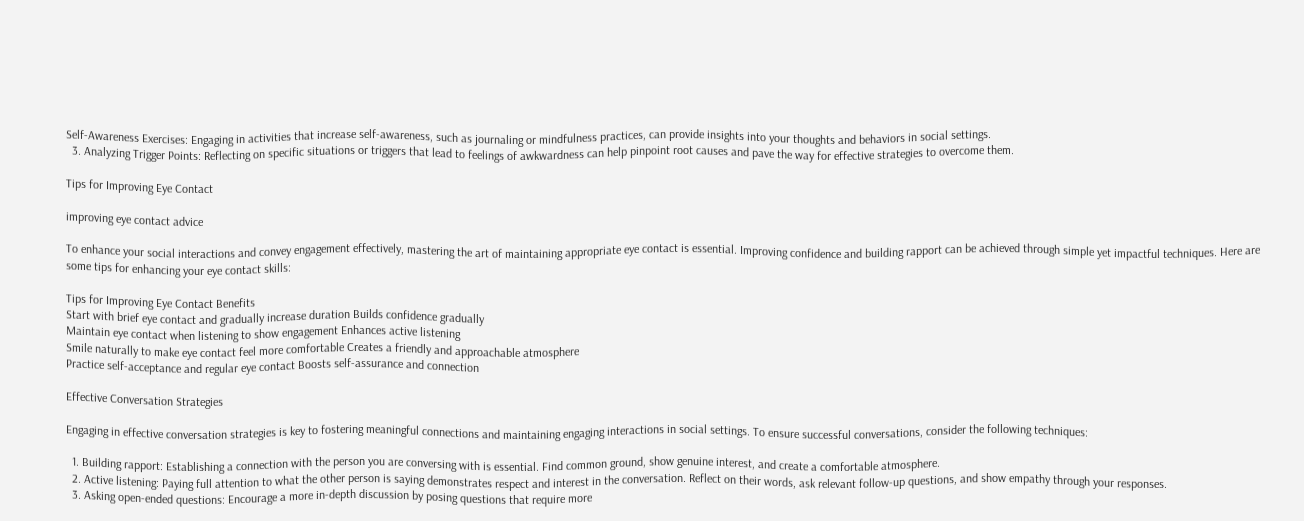Self-Awareness Exercises: Engaging in activities that increase self-awareness, such as journaling or mindfulness practices, can provide insights into your thoughts and behaviors in social settings.
  3. Analyzing Trigger Points: Reflecting on specific situations or triggers that lead to feelings of awkwardness can help pinpoint root causes and pave the way for effective strategies to overcome them.

Tips for Improving Eye Contact

improving eye contact advice

To enhance your social interactions and convey engagement effectively, mastering the art of maintaining appropriate eye contact is essential. Improving confidence and building rapport can be achieved through simple yet impactful techniques. Here are some tips for enhancing your eye contact skills:

Tips for Improving Eye Contact Benefits
Start with brief eye contact and gradually increase duration Builds confidence gradually
Maintain eye contact when listening to show engagement Enhances active listening
Smile naturally to make eye contact feel more comfortable Creates a friendly and approachable atmosphere
Practice self-acceptance and regular eye contact Boosts self-assurance and connection

Effective Conversation Strategies

Engaging in effective conversation strategies is key to fostering meaningful connections and maintaining engaging interactions in social settings. To ensure successful conversations, consider the following techniques:

  1. Building rapport: Establishing a connection with the person you are conversing with is essential. Find common ground, show genuine interest, and create a comfortable atmosphere.
  2. Active listening: Paying full attention to what the other person is saying demonstrates respect and interest in the conversation. Reflect on their words, ask relevant follow-up questions, and show empathy through your responses.
  3. Asking open-ended questions: Encourage a more in-depth discussion by posing questions that require more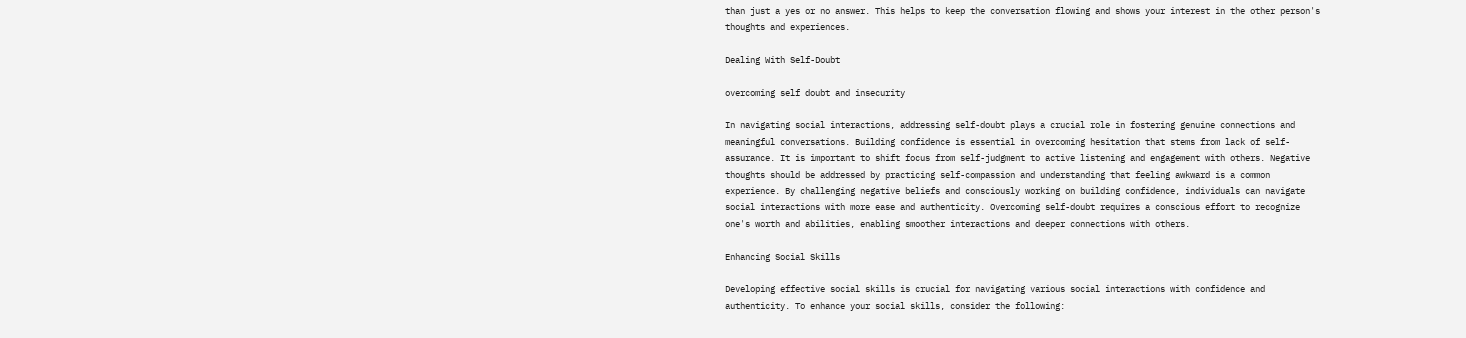than just a yes or no answer. This helps to keep the conversation flowing and shows your interest in the other person's thoughts and experiences.

Dealing With Self-Doubt

overcoming self doubt and insecurity

In navigating social interactions, addressing self-doubt plays a crucial role in fostering genuine connections and meaningful conversations. Building confidence is essential in overcoming hesitation that stems from lack of self-assurance. It is important to shift focus from self-judgment to active listening and engagement with others. Negative thoughts should be addressed by practicing self-compassion and understanding that feeling awkward is a common experience. By challenging negative beliefs and consciously working on building confidence, individuals can navigate social interactions with more ease and authenticity. Overcoming self-doubt requires a conscious effort to recognize one's worth and abilities, enabling smoother interactions and deeper connections with others.

Enhancing Social Skills

Developing effective social skills is crucial for navigating various social interactions with confidence and authenticity. To enhance your social skills, consider the following: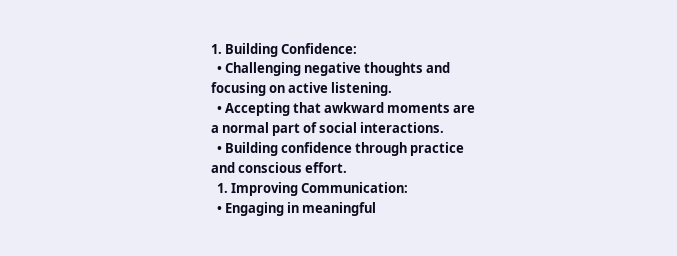1. Building Confidence:
  • Challenging negative thoughts and focusing on active listening.
  • Accepting that awkward moments are a normal part of social interactions.
  • Building confidence through practice and conscious effort.
  1. Improving Communication:
  • Engaging in meaningful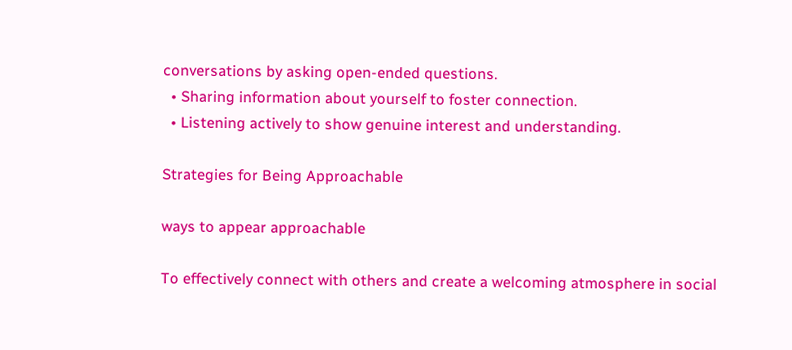conversations by asking open-ended questions.
  • Sharing information about yourself to foster connection.
  • Listening actively to show genuine interest and understanding.

Strategies for Being Approachable

ways to appear approachable

To effectively connect with others and create a welcoming atmosphere in social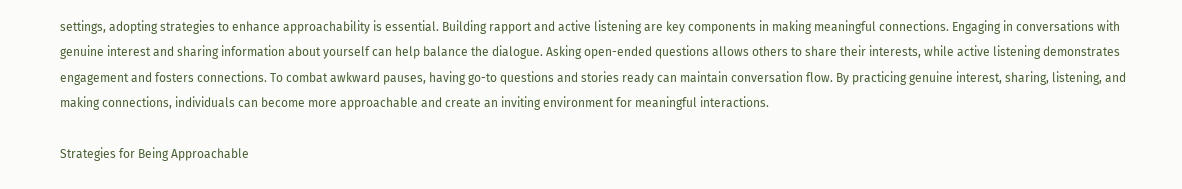settings, adopting strategies to enhance approachability is essential. Building rapport and active listening are key components in making meaningful connections. Engaging in conversations with genuine interest and sharing information about yourself can help balance the dialogue. Asking open-ended questions allows others to share their interests, while active listening demonstrates engagement and fosters connections. To combat awkward pauses, having go-to questions and stories ready can maintain conversation flow. By practicing genuine interest, sharing, listening, and making connections, individuals can become more approachable and create an inviting environment for meaningful interactions.

Strategies for Being Approachable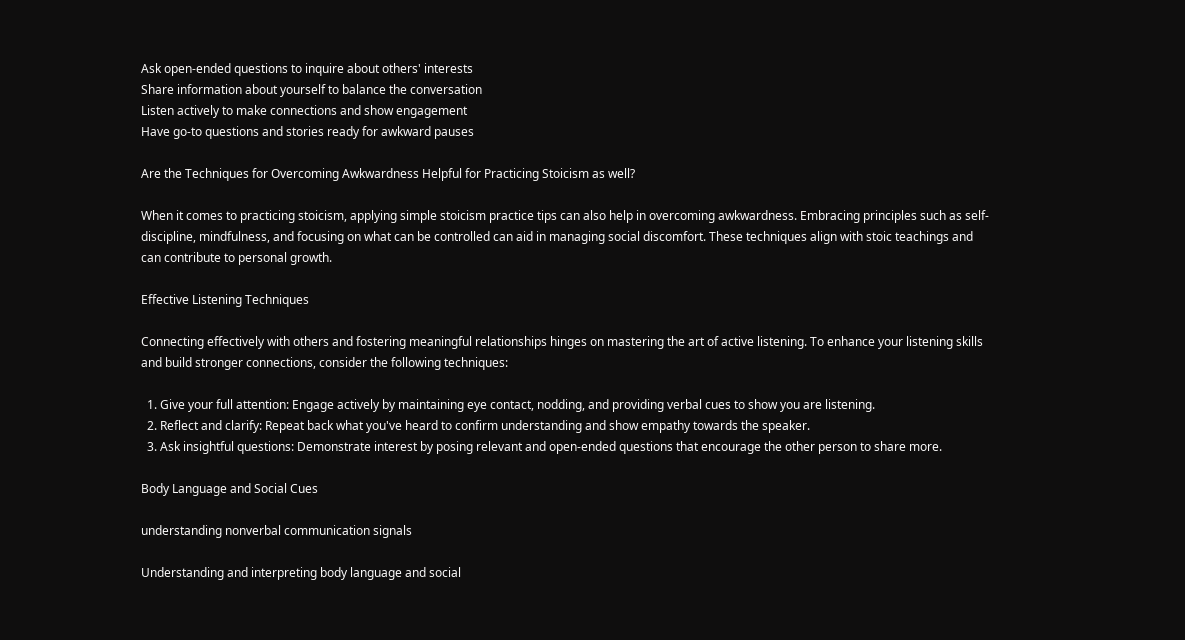Ask open-ended questions to inquire about others' interests
Share information about yourself to balance the conversation
Listen actively to make connections and show engagement
Have go-to questions and stories ready for awkward pauses

Are the Techniques for Overcoming Awkwardness Helpful for Practicing Stoicism as well?

When it comes to practicing stoicism, applying simple stoicism practice tips can also help in overcoming awkwardness. Embracing principles such as self-discipline, mindfulness, and focusing on what can be controlled can aid in managing social discomfort. These techniques align with stoic teachings and can contribute to personal growth.

Effective Listening Techniques

Connecting effectively with others and fostering meaningful relationships hinges on mastering the art of active listening. To enhance your listening skills and build stronger connections, consider the following techniques:

  1. Give your full attention: Engage actively by maintaining eye contact, nodding, and providing verbal cues to show you are listening.
  2. Reflect and clarify: Repeat back what you've heard to confirm understanding and show empathy towards the speaker.
  3. Ask insightful questions: Demonstrate interest by posing relevant and open-ended questions that encourage the other person to share more.

Body Language and Social Cues

understanding nonverbal communication signals

Understanding and interpreting body language and social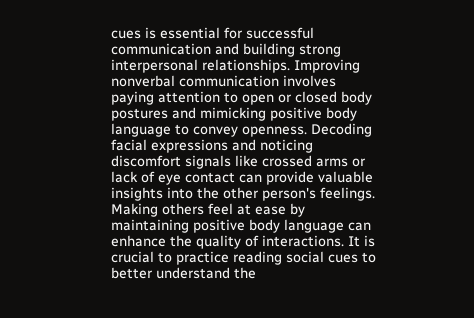cues is essential for successful communication and building strong interpersonal relationships. Improving nonverbal communication involves paying attention to open or closed body postures and mimicking positive body language to convey openness. Decoding facial expressions and noticing discomfort signals like crossed arms or lack of eye contact can provide valuable insights into the other person's feelings. Making others feel at ease by maintaining positive body language can enhance the quality of interactions. It is crucial to practice reading social cues to better understand the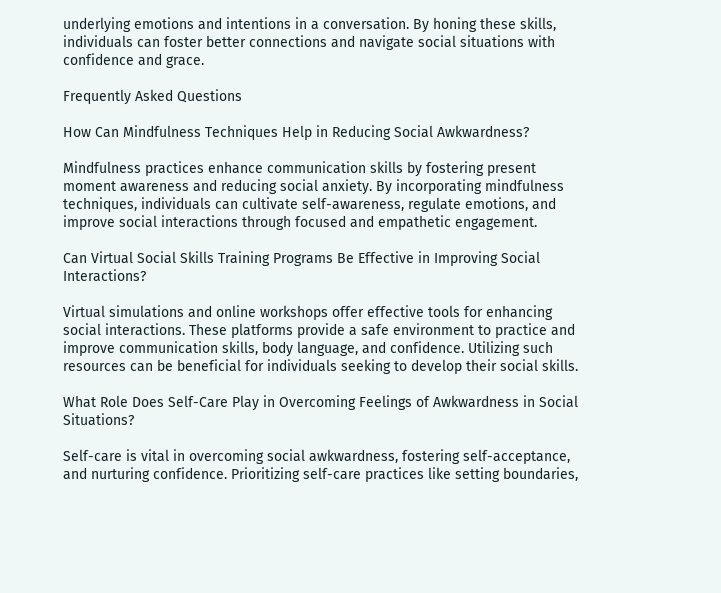underlying emotions and intentions in a conversation. By honing these skills, individuals can foster better connections and navigate social situations with confidence and grace.

Frequently Asked Questions

How Can Mindfulness Techniques Help in Reducing Social Awkwardness?

Mindfulness practices enhance communication skills by fostering present moment awareness and reducing social anxiety. By incorporating mindfulness techniques, individuals can cultivate self-awareness, regulate emotions, and improve social interactions through focused and empathetic engagement.

Can Virtual Social Skills Training Programs Be Effective in Improving Social Interactions?

Virtual simulations and online workshops offer effective tools for enhancing social interactions. These platforms provide a safe environment to practice and improve communication skills, body language, and confidence. Utilizing such resources can be beneficial for individuals seeking to develop their social skills.

What Role Does Self-Care Play in Overcoming Feelings of Awkwardness in Social Situations?

Self-care is vital in overcoming social awkwardness, fostering self-acceptance, and nurturing confidence. Prioritizing self-care practices like setting boundaries,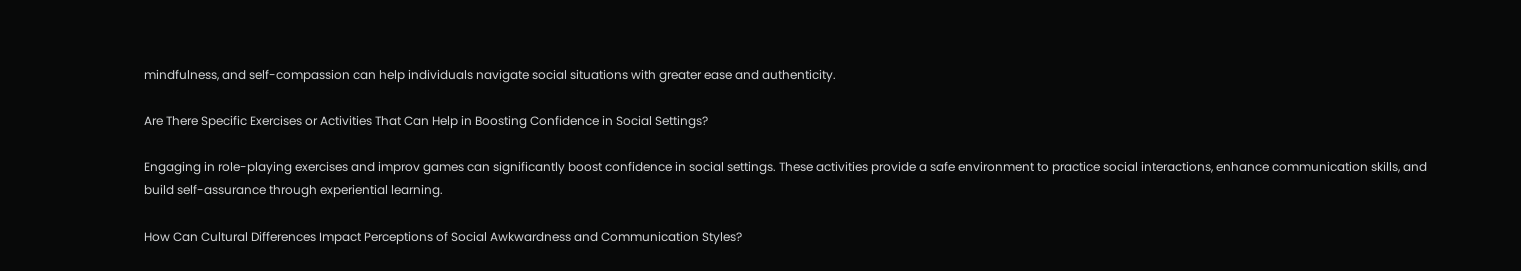mindfulness, and self-compassion can help individuals navigate social situations with greater ease and authenticity.

Are There Specific Exercises or Activities That Can Help in Boosting Confidence in Social Settings?

Engaging in role-playing exercises and improv games can significantly boost confidence in social settings. These activities provide a safe environment to practice social interactions, enhance communication skills, and build self-assurance through experiential learning.

How Can Cultural Differences Impact Perceptions of Social Awkwardness and Communication Styles?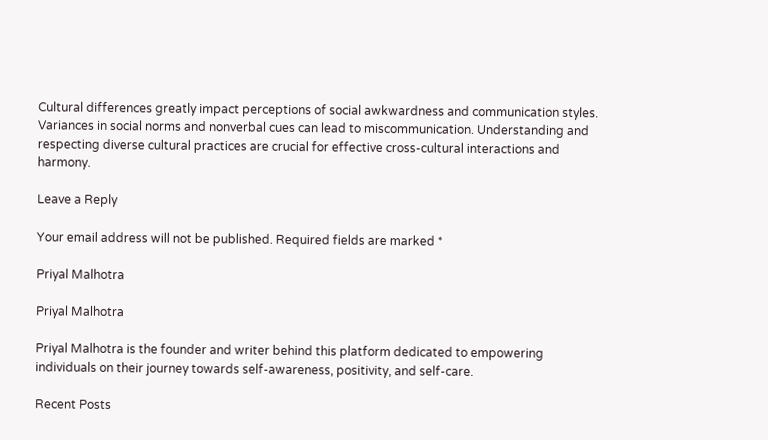Cultural differences greatly impact perceptions of social awkwardness and communication styles. Variances in social norms and nonverbal cues can lead to miscommunication. Understanding and respecting diverse cultural practices are crucial for effective cross-cultural interactions and harmony.

Leave a Reply

Your email address will not be published. Required fields are marked *

Priyal Malhotra

Priyal Malhotra

Priyal Malhotra is the founder and writer behind this platform dedicated to empowering individuals on their journey towards self-awareness, positivity, and self-care.

Recent Posts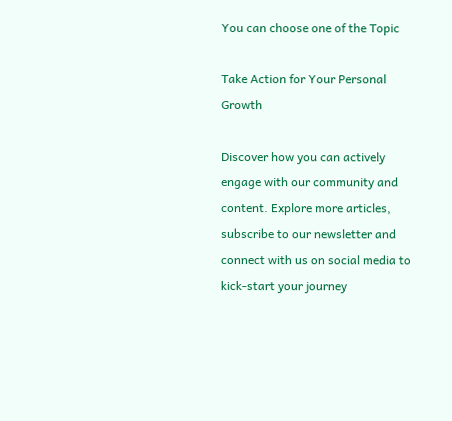You can choose one of the Topic

Take Action for Your Personal Growth

Discover how you can actively engage with our community and content. Explore more articles, subscribe to our newsletter and connect with us on social media to kick-start your journey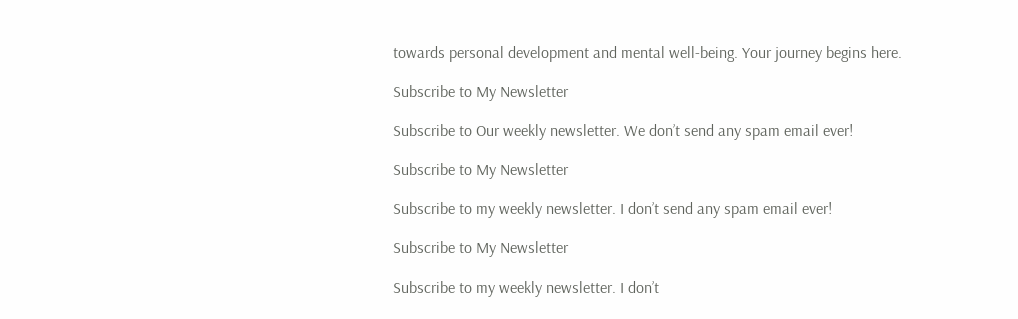towards personal development and mental well-being. Your journey begins here.

Subscribe to My Newsletter

Subscribe to Our weekly newsletter. We don’t send any spam email ever!

Subscribe to My Newsletter

Subscribe to my weekly newsletter. I don’t send any spam email ever!

Subscribe to My Newsletter

Subscribe to my weekly newsletter. I don’t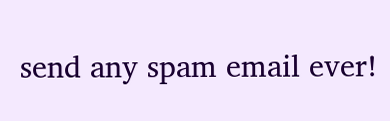send any spam email ever!